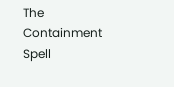The Containment Spell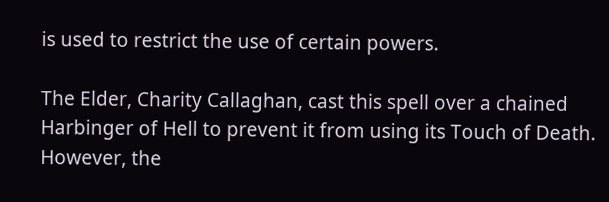is used to restrict the use of certain powers.

The Elder, Charity Callaghan, cast this spell over a chained Harbinger of Hell to prevent it from using its Touch of Death. However, the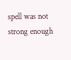spell was not strong enough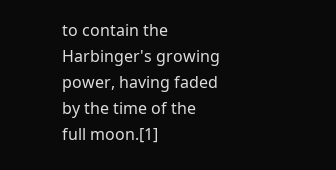to contain the Harbinger's growing power, having faded by the time of the full moon.[1]